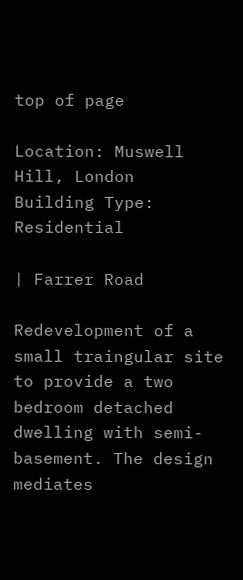top of page

Location: Muswell Hill, London
Building Type: Residential

| Farrer Road

Redevelopment of a small traingular site to provide a two bedroom detached dwelling with semi-basement. The design mediates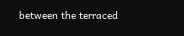between the terraced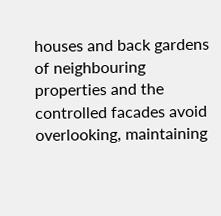houses and back gardens of neighbouring properties and the controlled facades avoid overlooking, maintaining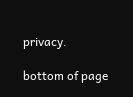privacy.

bottom of page